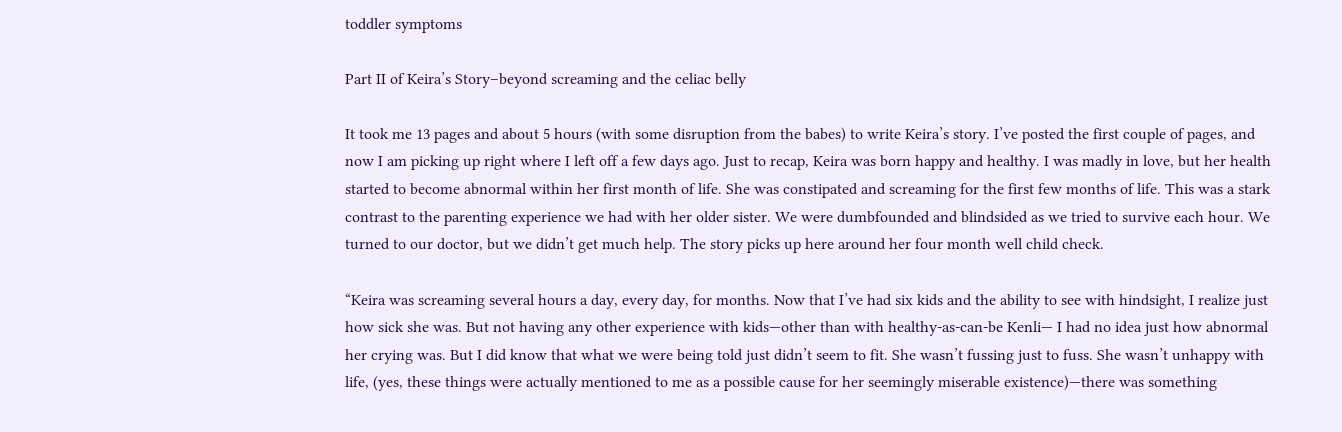toddler symptoms

Part II of Keira’s Story–beyond screaming and the celiac belly

It took me 13 pages and about 5 hours (with some disruption from the babes) to write Keira’s story. I’ve posted the first couple of pages, and now I am picking up right where I left off a few days ago. Just to recap, Keira was born happy and healthy. I was madly in love, but her health started to become abnormal within her first month of life. She was constipated and screaming for the first few months of life. This was a stark contrast to the parenting experience we had with her older sister. We were dumbfounded and blindsided as we tried to survive each hour. We turned to our doctor, but we didn’t get much help. The story picks up here around her four month well child check.

“Keira was screaming several hours a day, every day, for months. Now that I’ve had six kids and the ability to see with hindsight, I realize just how sick she was. But not having any other experience with kids—other than with healthy-as-can-be Kenli— I had no idea just how abnormal her crying was. But I did know that what we were being told just didn’t seem to fit. She wasn’t fussing just to fuss. She wasn’t unhappy with life, (yes, these things were actually mentioned to me as a possible cause for her seemingly miserable existence)—there was something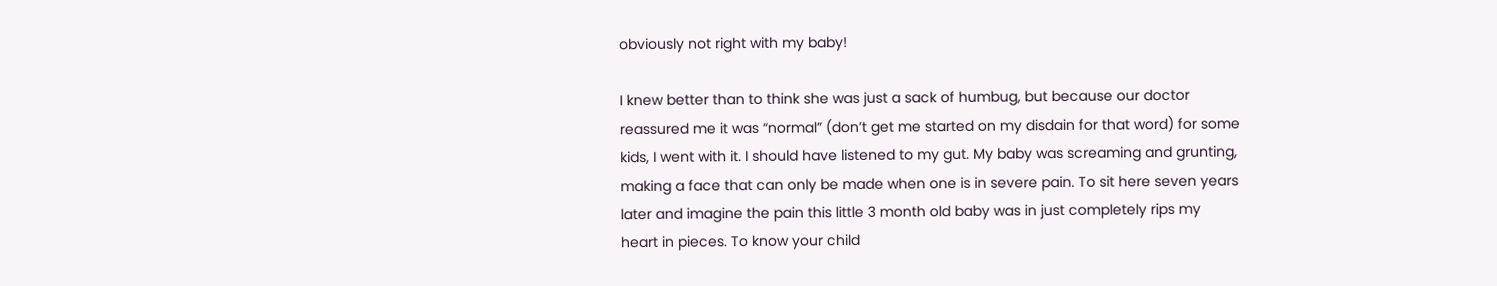obviously not right with my baby!

I knew better than to think she was just a sack of humbug, but because our doctor reassured me it was “normal” (don’t get me started on my disdain for that word) for some kids, I went with it. I should have listened to my gut. My baby was screaming and grunting, making a face that can only be made when one is in severe pain. To sit here seven years later and imagine the pain this little 3 month old baby was in just completely rips my heart in pieces. To know your child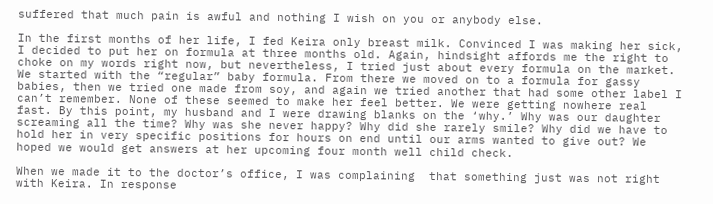suffered that much pain is awful and nothing I wish on you or anybody else.

In the first months of her life, I fed Keira only breast milk. Convinced I was making her sick, I decided to put her on formula at three months old. Again, hindsight affords me the right to choke on my words right now, but nevertheless, I tried just about every formula on the market.  We started with the “regular” baby formula. From there we moved on to a formula for gassy babies, then we tried one made from soy, and again we tried another that had some other label I can’t remember. None of these seemed to make her feel better. We were getting nowhere real fast. By this point, my husband and I were drawing blanks on the ‘why.’ Why was our daughter screaming all the time? Why was she never happy? Why did she rarely smile? Why did we have to hold her in very specific positions for hours on end until our arms wanted to give out? We hoped we would get answers at her upcoming four month well child check.

When we made it to the doctor’s office, I was complaining  that something just was not right with Keira. In response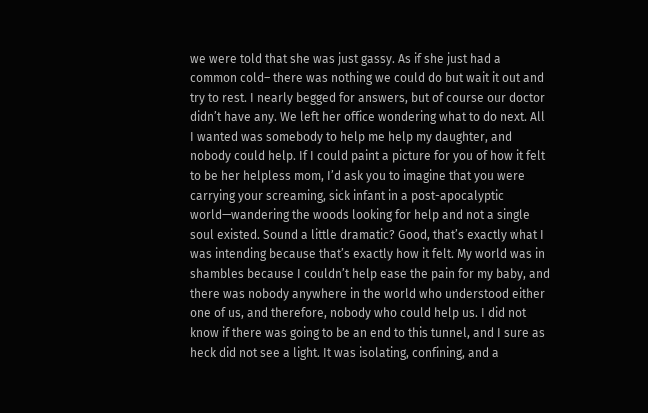we were told that she was just gassy. As if she just had a common cold– there was nothing we could do but wait it out and try to rest. I nearly begged for answers, but of course our doctor didn’t have any. We left her office wondering what to do next. All I wanted was somebody to help me help my daughter, and nobody could help. If I could paint a picture for you of how it felt to be her helpless mom, I’d ask you to imagine that you were carrying your screaming, sick infant in a post-apocalyptic world—wandering the woods looking for help and not a single soul existed. Sound a little dramatic? Good, that’s exactly what I was intending because that’s exactly how it felt. My world was in shambles because I couldn’t help ease the pain for my baby, and there was nobody anywhere in the world who understood either one of us, and therefore, nobody who could help us. I did not know if there was going to be an end to this tunnel, and I sure as heck did not see a light. It was isolating, confining, and a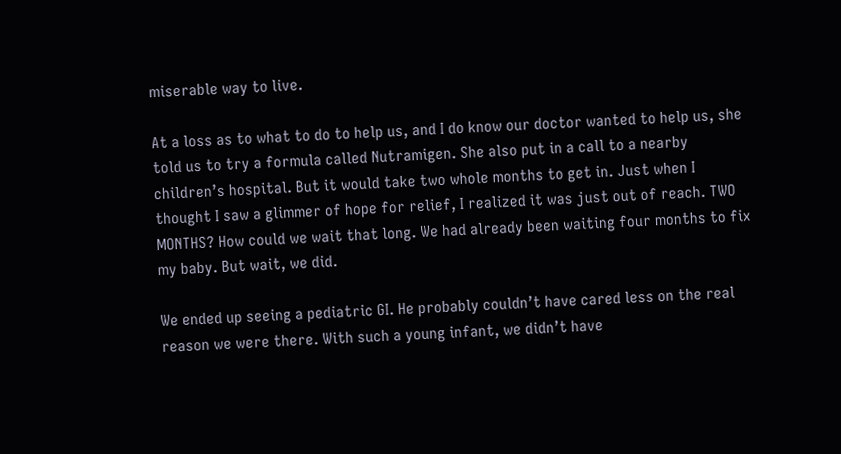miserable way to live.

At a loss as to what to do to help us, and I do know our doctor wanted to help us, she told us to try a formula called Nutramigen. She also put in a call to a nearby children’s hospital. But it would take two whole months to get in. Just when I thought I saw a glimmer of hope for relief, I realized it was just out of reach. TWO MONTHS? How could we wait that long. We had already been waiting four months to fix my baby. But wait, we did.

We ended up seeing a pediatric GI. He probably couldn’t have cared less on the real reason we were there. With such a young infant, we didn’t have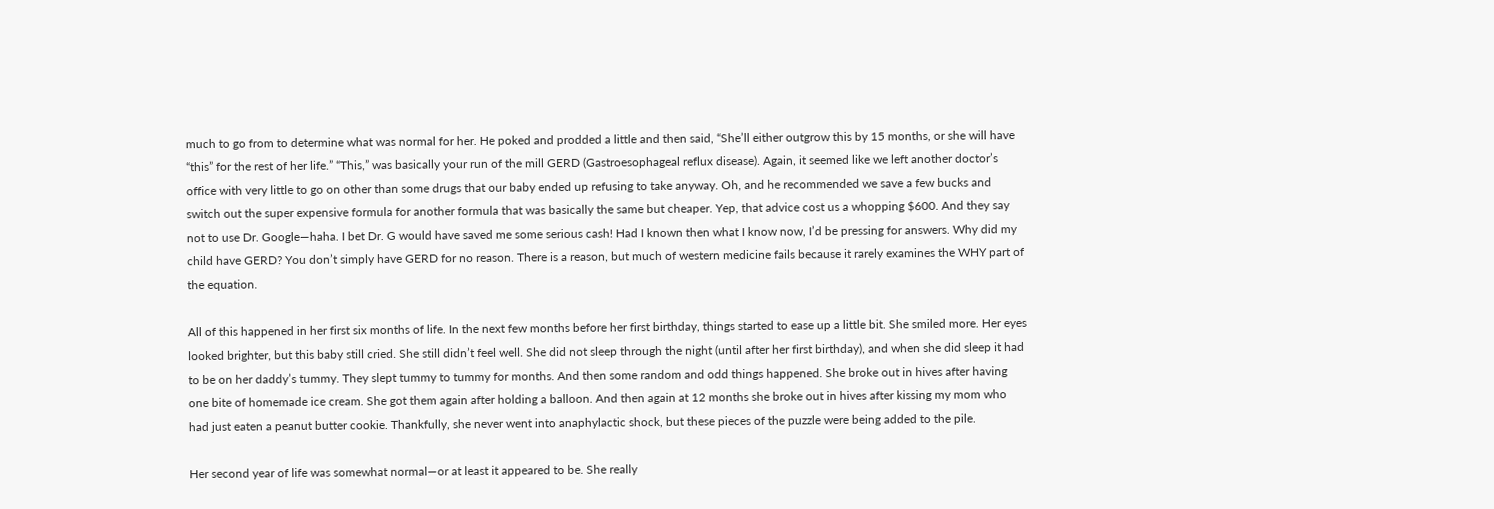much to go from to determine what was normal for her. He poked and prodded a little and then said, “She’ll either outgrow this by 15 months, or she will have “this” for the rest of her life.” “This,” was basically your run of the mill GERD (Gastroesophageal reflux disease). Again, it seemed like we left another doctor’s office with very little to go on other than some drugs that our baby ended up refusing to take anyway. Oh, and he recommended we save a few bucks and switch out the super expensive formula for another formula that was basically the same but cheaper. Yep, that advice cost us a whopping $600. And they say not to use Dr. Google—haha. I bet Dr. G would have saved me some serious cash! Had I known then what I know now, I’d be pressing for answers. Why did my child have GERD? You don’t simply have GERD for no reason. There is a reason, but much of western medicine fails because it rarely examines the WHY part of the equation.

All of this happened in her first six months of life. In the next few months before her first birthday, things started to ease up a little bit. She smiled more. Her eyes looked brighter, but this baby still cried. She still didn’t feel well. She did not sleep through the night (until after her first birthday), and when she did sleep it had to be on her daddy’s tummy. They slept tummy to tummy for months. And then some random and odd things happened. She broke out in hives after having one bite of homemade ice cream. She got them again after holding a balloon. And then again at 12 months she broke out in hives after kissing my mom who had just eaten a peanut butter cookie. Thankfully, she never went into anaphylactic shock, but these pieces of the puzzle were being added to the pile.

Her second year of life was somewhat normal—or at least it appeared to be. She really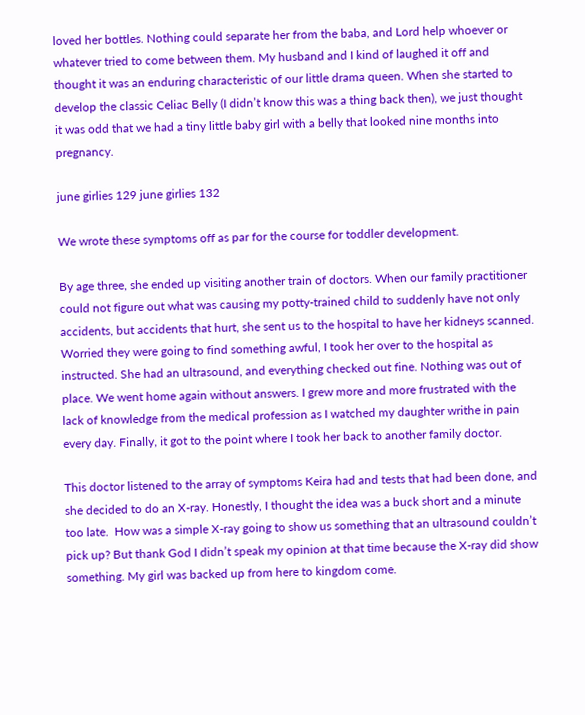loved her bottles. Nothing could separate her from the baba, and Lord help whoever or whatever tried to come between them. My husband and I kind of laughed it off and thought it was an enduring characteristic of our little drama queen. When she started to develop the classic Celiac Belly (I didn’t know this was a thing back then), we just thought it was odd that we had a tiny little baby girl with a belly that looked nine months into pregnancy.

june girlies 129 june girlies 132

We wrote these symptoms off as par for the course for toddler development.

By age three, she ended up visiting another train of doctors. When our family practitioner could not figure out what was causing my potty-trained child to suddenly have not only accidents, but accidents that hurt, she sent us to the hospital to have her kidneys scanned. Worried they were going to find something awful, I took her over to the hospital as instructed. She had an ultrasound, and everything checked out fine. Nothing was out of place. We went home again without answers. I grew more and more frustrated with the lack of knowledge from the medical profession as I watched my daughter writhe in pain every day. Finally, it got to the point where I took her back to another family doctor.

This doctor listened to the array of symptoms Keira had and tests that had been done, and she decided to do an X-ray. Honestly, I thought the idea was a buck short and a minute too late.  How was a simple X-ray going to show us something that an ultrasound couldn’t pick up? But thank God I didn’t speak my opinion at that time because the X-ray did show something. My girl was backed up from here to kingdom come.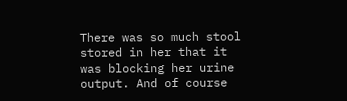There was so much stool stored in her that it was blocking her urine output. And of course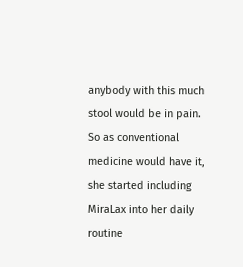anybody with this much stool would be in pain. So as conventional medicine would have it, she started including MiraLax into her daily routine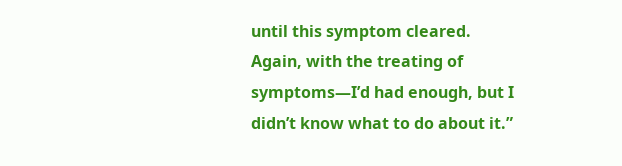until this symptom cleared. Again, with the treating of symptoms—I’d had enough, but I didn’t know what to do about it.”